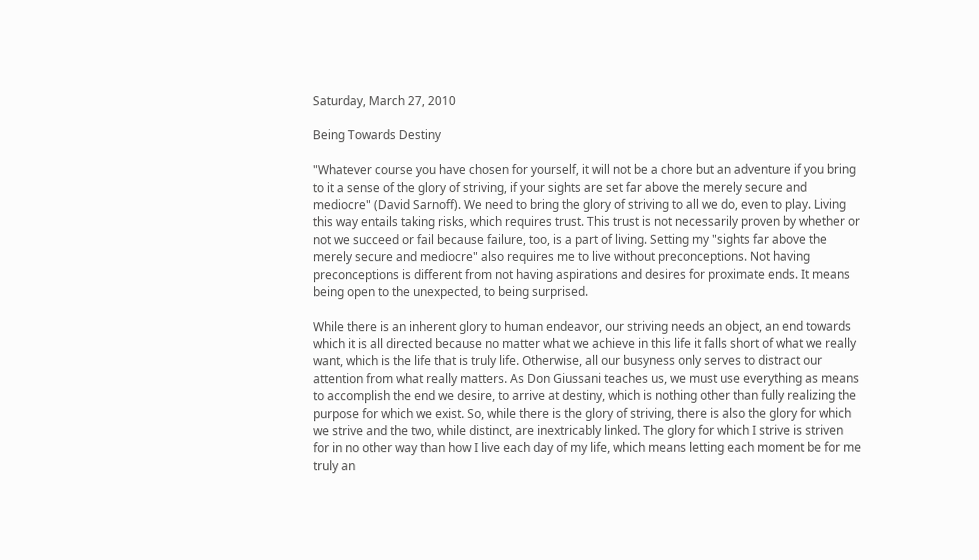Saturday, March 27, 2010

Being Towards Destiny

"Whatever course you have chosen for yourself, it will not be a chore but an adventure if you bring to it a sense of the glory of striving, if your sights are set far above the merely secure and mediocre" (David Sarnoff). We need to bring the glory of striving to all we do, even to play. Living this way entails taking risks, which requires trust. This trust is not necessarily proven by whether or not we succeed or fail because failure, too, is a part of living. Setting my "sights far above the merely secure and mediocre" also requires me to live without preconceptions. Not having preconceptions is different from not having aspirations and desires for proximate ends. It means being open to the unexpected, to being surprised.

While there is an inherent glory to human endeavor, our striving needs an object, an end towards which it is all directed because no matter what we achieve in this life it falls short of what we really want, which is the life that is truly life. Otherwise, all our busyness only serves to distract our attention from what really matters. As Don Giussani teaches us, we must use everything as means to accomplish the end we desire, to arrive at destiny, which is nothing other than fully realizing the purpose for which we exist. So, while there is the glory of striving, there is also the glory for which we strive and the two, while distinct, are inextricably linked. The glory for which I strive is striven for in no other way than how I live each day of my life, which means letting each moment be for me truly an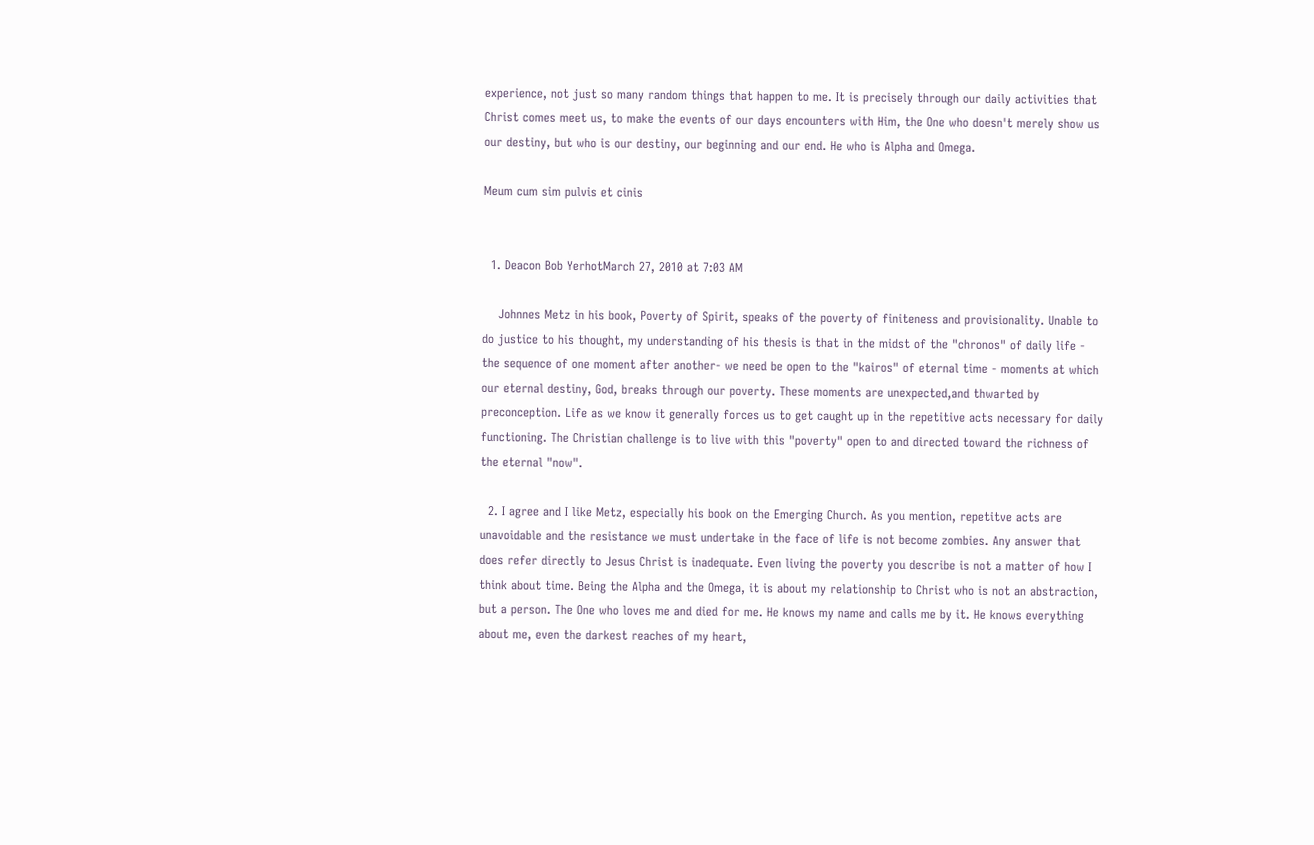experience, not just so many random things that happen to me. It is precisely through our daily activities that Christ comes meet us, to make the events of our days encounters with Him, the One who doesn't merely show us our destiny, but who is our destiny, our beginning and our end. He who is Alpha and Omega.

Meum cum sim pulvis et cinis


  1. Deacon Bob YerhotMarch 27, 2010 at 7:03 AM

    Johnnes Metz in his book, Poverty of Spirit, speaks of the poverty of finiteness and provisionality. Unable to do justice to his thought, my understanding of his thesis is that in the midst of the "chronos" of daily life - the sequence of one moment after another- we need be open to the "kairos" of eternal time - moments at which our eternal destiny, God, breaks through our poverty. These moments are unexpected,and thwarted by preconception. Life as we know it generally forces us to get caught up in the repetitive acts necessary for daily functioning. The Christian challenge is to live with this "poverty" open to and directed toward the richness of the eternal "now".

  2. I agree and I like Metz, especially his book on the Emerging Church. As you mention, repetitve acts are unavoidable and the resistance we must undertake in the face of life is not become zombies. Any answer that does refer directly to Jesus Christ is inadequate. Even living the poverty you describe is not a matter of how I think about time. Being the Alpha and the Omega, it is about my relationship to Christ who is not an abstraction, but a person. The One who loves me and died for me. He knows my name and calls me by it. He knows everything about me, even the darkest reaches of my heart,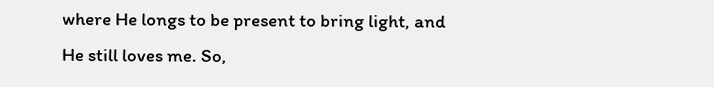where He longs to be present to bring light, and He still loves me. So,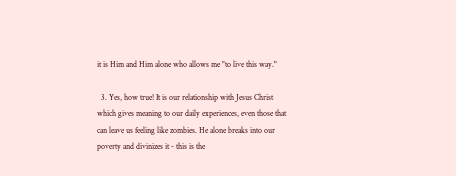it is Him and Him alone who allows me "to live this way."

  3. Yes, how true! It is our relationship with Jesus Christ which gives meaning to our daily experiences, even those that can leave us feeling like zombies. He alone breaks into our poverty and divinizes it - this is the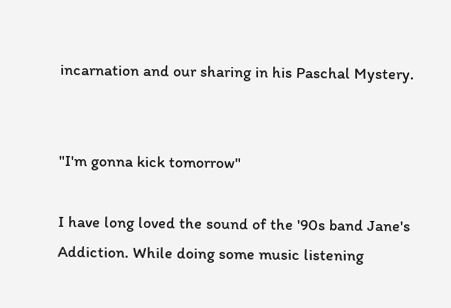incarnation and our sharing in his Paschal Mystery.


"I'm gonna kick tomorrow"

I have long loved the sound of the '90s band Jane's Addiction. While doing some music listening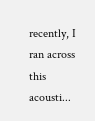recently, I ran across this acousti...